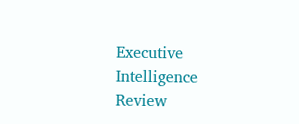Executive Intelligence Review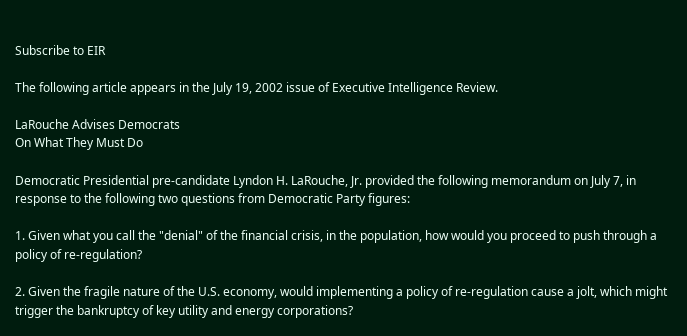Subscribe to EIR

The following article appears in the July 19, 2002 issue of Executive Intelligence Review.

LaRouche Advises Democrats
On What They Must Do

Democratic Presidential pre-candidate Lyndon H. LaRouche, Jr. provided the following memorandum on July 7, in response to the following two questions from Democratic Party figures:

1. Given what you call the "denial" of the financial crisis, in the population, how would you proceed to push through a policy of re-regulation?

2. Given the fragile nature of the U.S. economy, would implementing a policy of re-regulation cause a jolt, which might trigger the bankruptcy of key utility and energy corporations?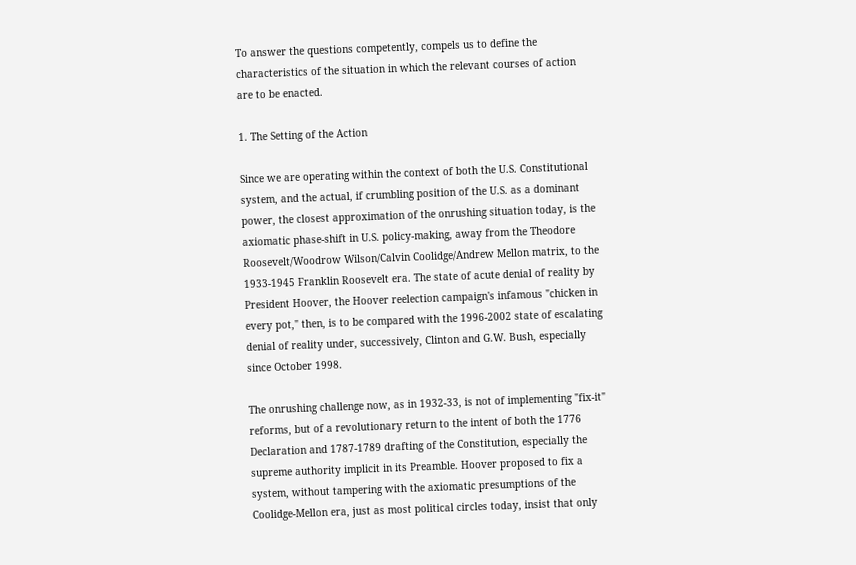To answer the questions competently, compels us to define the characteristics of the situation in which the relevant courses of action are to be enacted.

1. The Setting of the Action

Since we are operating within the context of both the U.S. Constitutional system, and the actual, if crumbling position of the U.S. as a dominant power, the closest approximation of the onrushing situation today, is the axiomatic phase-shift in U.S. policy-making, away from the Theodore Roosevelt/Woodrow Wilson/Calvin Coolidge/Andrew Mellon matrix, to the 1933-1945 Franklin Roosevelt era. The state of acute denial of reality by President Hoover, the Hoover reelection campaign's infamous "chicken in every pot," then, is to be compared with the 1996-2002 state of escalating denial of reality under, successively, Clinton and G.W. Bush, especially since October 1998.

The onrushing challenge now, as in 1932-33, is not of implementing "fix-it" reforms, but of a revolutionary return to the intent of both the 1776 Declaration and 1787-1789 drafting of the Constitution, especially the supreme authority implicit in its Preamble. Hoover proposed to fix a system, without tampering with the axiomatic presumptions of the Coolidge-Mellon era, just as most political circles today, insist that only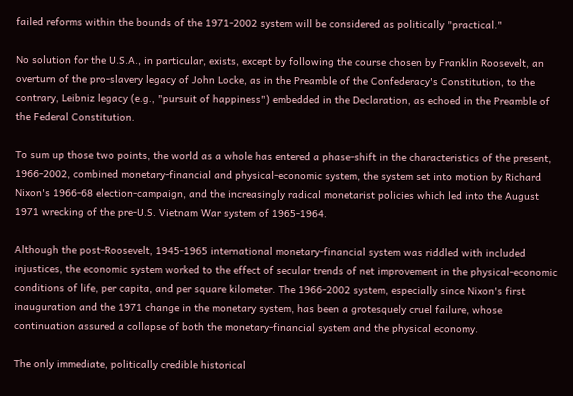failed reforms within the bounds of the 1971-2002 system will be considered as politically "practical."

No solution for the U.S.A., in particular, exists, except by following the course chosen by Franklin Roosevelt, an overturn of the pro-slavery legacy of John Locke, as in the Preamble of the Confederacy's Constitution, to the contrary, Leibniz legacy (e.g., "pursuit of happiness") embedded in the Declaration, as echoed in the Preamble of the Federal Constitution.

To sum up those two points, the world as a whole has entered a phase-shift in the characteristics of the present, 1966-2002, combined monetary-financial and physical-economic system, the system set into motion by Richard Nixon's 1966-68 election-campaign, and the increasingly radical monetarist policies which led into the August 1971 wrecking of the pre-U.S. Vietnam War system of 1965-1964.

Although the post-Roosevelt, 1945-1965 international monetary-financial system was riddled with included injustices, the economic system worked to the effect of secular trends of net improvement in the physical-economic conditions of life, per capita, and per square kilometer. The 1966-2002 system, especially since Nixon's first inauguration and the 1971 change in the monetary system, has been a grotesquely cruel failure, whose continuation assured a collapse of both the monetary-financial system and the physical economy.

The only immediate, politically credible historical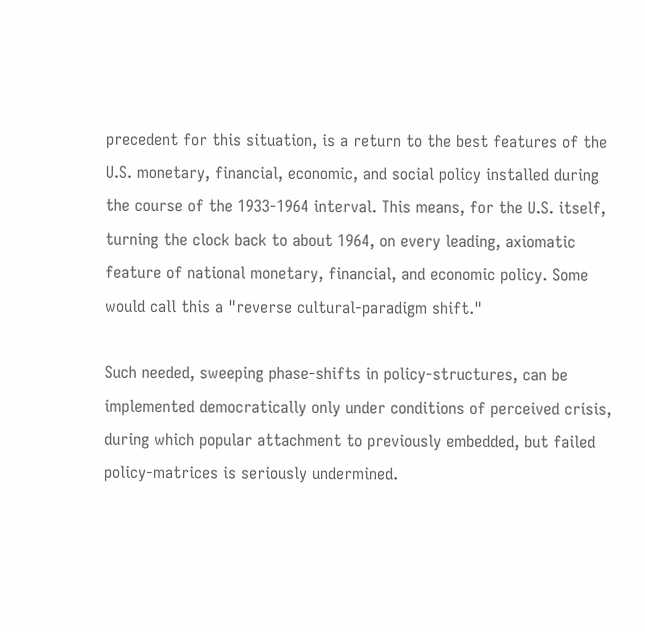precedent for this situation, is a return to the best features of the U.S. monetary, financial, economic, and social policy installed during the course of the 1933-1964 interval. This means, for the U.S. itself, turning the clock back to about 1964, on every leading, axiomatic feature of national monetary, financial, and economic policy. Some would call this a "reverse cultural-paradigm shift."

Such needed, sweeping phase-shifts in policy-structures, can be implemented democratically only under conditions of perceived crisis, during which popular attachment to previously embedded, but failed policy-matrices is seriously undermined.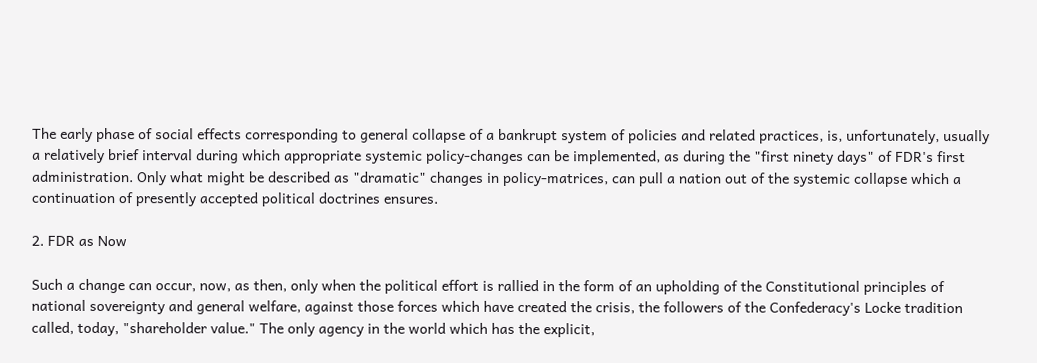The early phase of social effects corresponding to general collapse of a bankrupt system of policies and related practices, is, unfortunately, usually a relatively brief interval during which appropriate systemic policy-changes can be implemented, as during the "first ninety days" of FDR's first administration. Only what might be described as "dramatic" changes in policy-matrices, can pull a nation out of the systemic collapse which a continuation of presently accepted political doctrines ensures.

2. FDR as Now

Such a change can occur, now, as then, only when the political effort is rallied in the form of an upholding of the Constitutional principles of national sovereignty and general welfare, against those forces which have created the crisis, the followers of the Confederacy's Locke tradition called, today, "shareholder value." The only agency in the world which has the explicit,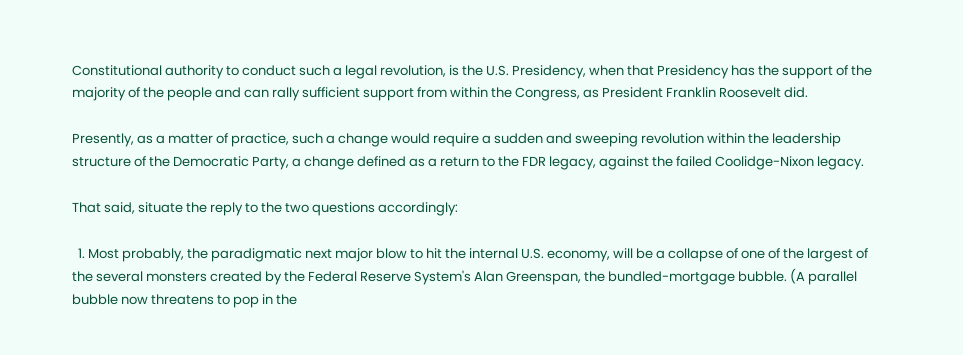Constitutional authority to conduct such a legal revolution, is the U.S. Presidency, when that Presidency has the support of the majority of the people and can rally sufficient support from within the Congress, as President Franklin Roosevelt did.

Presently, as a matter of practice, such a change would require a sudden and sweeping revolution within the leadership structure of the Democratic Party, a change defined as a return to the FDR legacy, against the failed Coolidge-Nixon legacy.

That said, situate the reply to the two questions accordingly:

  1. Most probably, the paradigmatic next major blow to hit the internal U.S. economy, will be a collapse of one of the largest of the several monsters created by the Federal Reserve System's Alan Greenspan, the bundled-mortgage bubble. (A parallel bubble now threatens to pop in the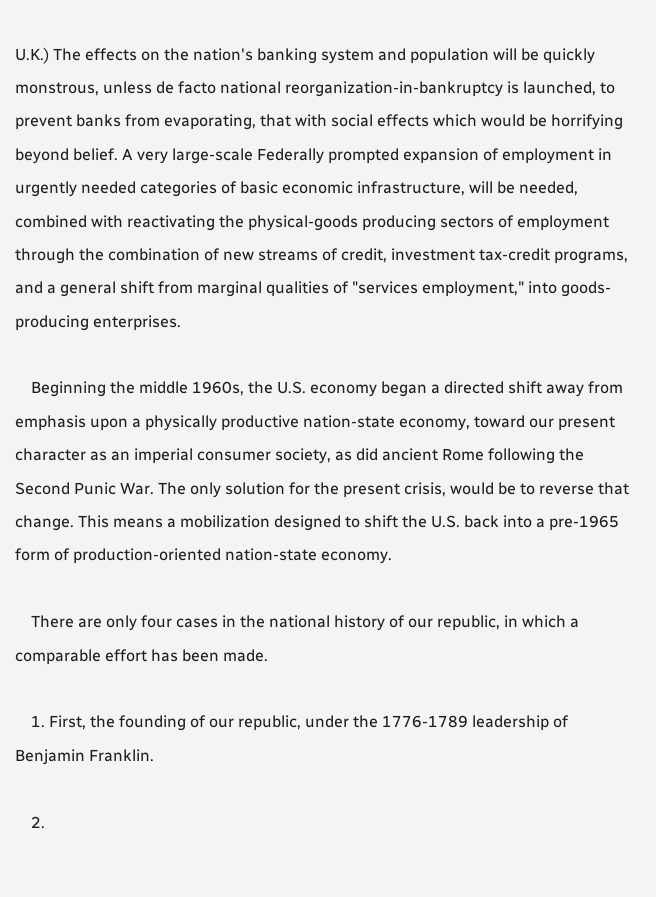U.K.) The effects on the nation's banking system and population will be quickly monstrous, unless de facto national reorganization-in-bankruptcy is launched, to prevent banks from evaporating, that with social effects which would be horrifying beyond belief. A very large-scale Federally prompted expansion of employment in urgently needed categories of basic economic infrastructure, will be needed, combined with reactivating the physical-goods producing sectors of employment through the combination of new streams of credit, investment tax-credit programs, and a general shift from marginal qualities of "services employment," into goods-producing enterprises.

    Beginning the middle 1960s, the U.S. economy began a directed shift away from emphasis upon a physically productive nation-state economy, toward our present character as an imperial consumer society, as did ancient Rome following the Second Punic War. The only solution for the present crisis, would be to reverse that change. This means a mobilization designed to shift the U.S. back into a pre-1965 form of production-oriented nation-state economy.

    There are only four cases in the national history of our republic, in which a comparable effort has been made.

    1. First, the founding of our republic, under the 1776-1789 leadership of Benjamin Franklin.

    2.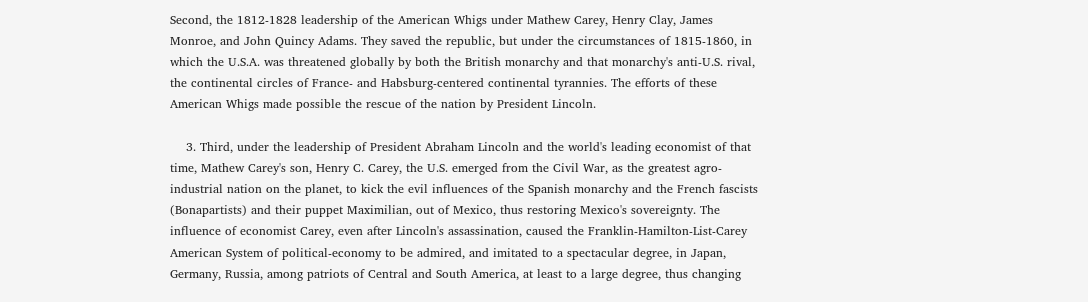Second, the 1812-1828 leadership of the American Whigs under Mathew Carey, Henry Clay, James Monroe, and John Quincy Adams. They saved the republic, but under the circumstances of 1815-1860, in which the U.S.A. was threatened globally by both the British monarchy and that monarchy's anti-U.S. rival, the continental circles of France- and Habsburg-centered continental tyrannies. The efforts of these American Whigs made possible the rescue of the nation by President Lincoln.

    3. Third, under the leadership of President Abraham Lincoln and the world's leading economist of that time, Mathew Carey's son, Henry C. Carey, the U.S. emerged from the Civil War, as the greatest agro-industrial nation on the planet, to kick the evil influences of the Spanish monarchy and the French fascists (Bonapartists) and their puppet Maximilian, out of Mexico, thus restoring Mexico's sovereignty. The influence of economist Carey, even after Lincoln's assassination, caused the Franklin-Hamilton-List-Carey American System of political-economy to be admired, and imitated to a spectacular degree, in Japan, Germany, Russia, among patriots of Central and South America, at least to a large degree, thus changing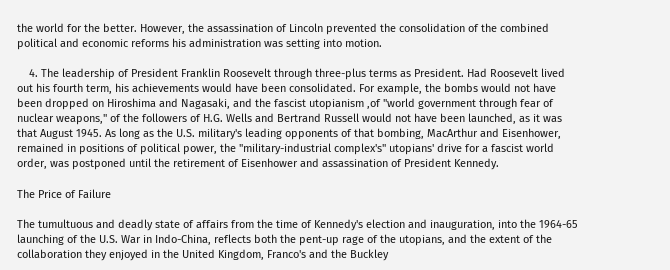the world for the better. However, the assassination of Lincoln prevented the consolidation of the combined political and economic reforms his administration was setting into motion.

    4. The leadership of President Franklin Roosevelt through three-plus terms as President. Had Roosevelt lived out his fourth term, his achievements would have been consolidated. For example, the bombs would not have been dropped on Hiroshima and Nagasaki, and the fascist utopianism ,of "world government through fear of nuclear weapons," of the followers of H.G. Wells and Bertrand Russell would not have been launched, as it was that August 1945. As long as the U.S. military's leading opponents of that bombing, MacArthur and Eisenhower, remained in positions of political power, the "military-industrial complex's" utopians' drive for a fascist world order, was postponed until the retirement of Eisenhower and assassination of President Kennedy.

The Price of Failure

The tumultuous and deadly state of affairs from the time of Kennedy's election and inauguration, into the 1964-65 launching of the U.S. War in Indo-China, reflects both the pent-up rage of the utopians, and the extent of the collaboration they enjoyed in the United Kingdom, Franco's and the Buckley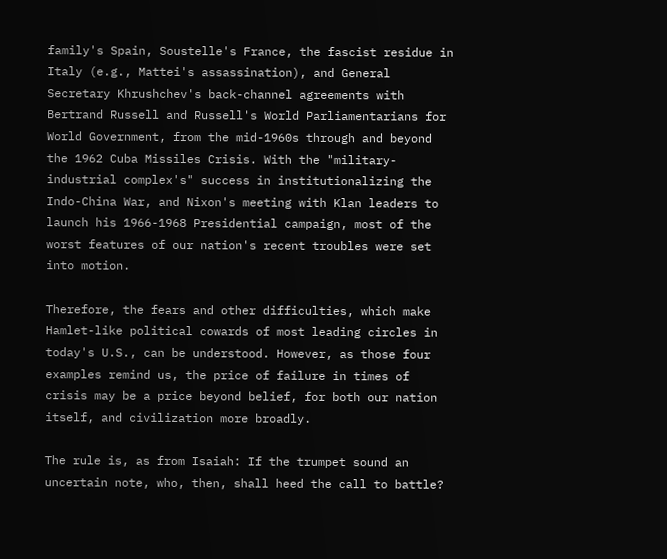family's Spain, Soustelle's France, the fascist residue in Italy (e.g., Mattei's assassination), and General Secretary Khrushchev's back-channel agreements with Bertrand Russell and Russell's World Parliamentarians for World Government, from the mid-1960s through and beyond the 1962 Cuba Missiles Crisis. With the "military-industrial complex's" success in institutionalizing the Indo-China War, and Nixon's meeting with Klan leaders to launch his 1966-1968 Presidential campaign, most of the worst features of our nation's recent troubles were set into motion.

Therefore, the fears and other difficulties, which make Hamlet-like political cowards of most leading circles in today's U.S., can be understood. However, as those four examples remind us, the price of failure in times of crisis may be a price beyond belief, for both our nation itself, and civilization more broadly.

The rule is, as from Isaiah: If the trumpet sound an uncertain note, who, then, shall heed the call to battle?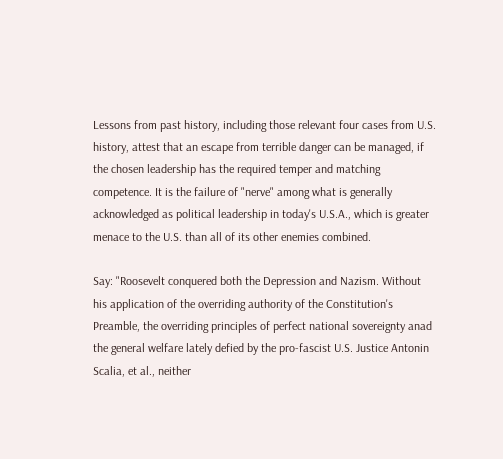Lessons from past history, including those relevant four cases from U.S. history, attest that an escape from terrible danger can be managed, if the chosen leadership has the required temper and matching competence. It is the failure of "nerve" among what is generally acknowledged as political leadership in today's U.S.A., which is greater menace to the U.S. than all of its other enemies combined.

Say: "Roosevelt conquered both the Depression and Nazism. Without his application of the overriding authority of the Constitution's Preamble, the overriding principles of perfect national sovereignty anad the general welfare lately defied by the pro-fascist U.S. Justice Antonin Scalia, et al., neither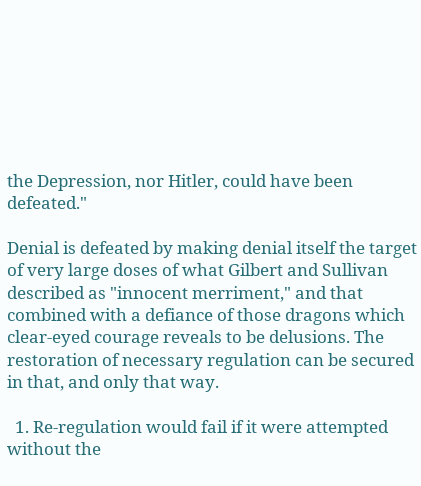the Depression, nor Hitler, could have been defeated."

Denial is defeated by making denial itself the target of very large doses of what Gilbert and Sullivan described as "innocent merriment," and that combined with a defiance of those dragons which clear-eyed courage reveals to be delusions. The restoration of necessary regulation can be secured in that, and only that way.

  1. Re-regulation would fail if it were attempted without the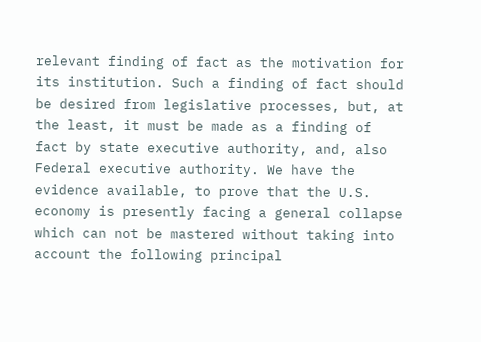relevant finding of fact as the motivation for its institution. Such a finding of fact should be desired from legislative processes, but, at the least, it must be made as a finding of fact by state executive authority, and, also Federal executive authority. We have the evidence available, to prove that the U.S. economy is presently facing a general collapse which can not be mastered without taking into account the following principal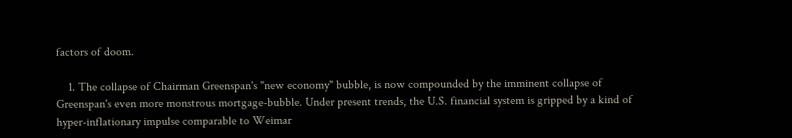factors of doom.

    1. The collapse of Chairman Greenspan's "new economy" bubble, is now compounded by the imminent collapse of Greenspan's even more monstrous mortgage-bubble. Under present trends, the U.S. financial system is gripped by a kind of hyper-inflationary impulse comparable to Weimar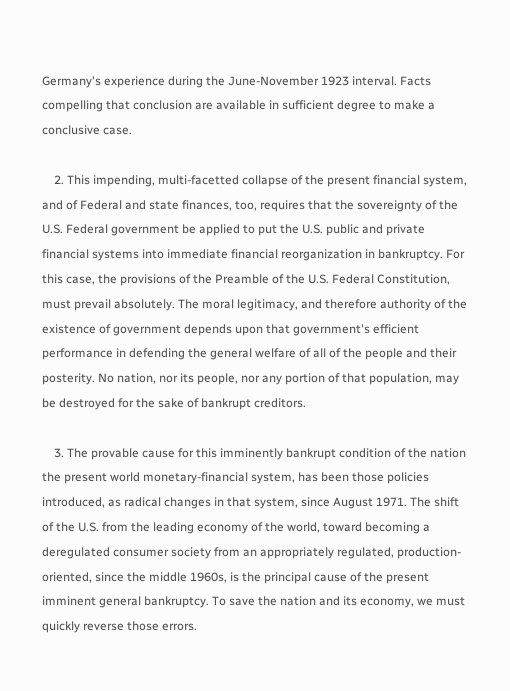Germany's experience during the June-November 1923 interval. Facts compelling that conclusion are available in sufficient degree to make a conclusive case.

    2. This impending, multi-facetted collapse of the present financial system, and of Federal and state finances, too, requires that the sovereignty of the U.S. Federal government be applied to put the U.S. public and private financial systems into immediate financial reorganization in bankruptcy. For this case, the provisions of the Preamble of the U.S. Federal Constitution, must prevail absolutely. The moral legitimacy, and therefore authority of the existence of government depends upon that government's efficient performance in defending the general welfare of all of the people and their posterity. No nation, nor its people, nor any portion of that population, may be destroyed for the sake of bankrupt creditors.

    3. The provable cause for this imminently bankrupt condition of the nation the present world monetary-financial system, has been those policies introduced, as radical changes in that system, since August 1971. The shift of the U.S. from the leading economy of the world, toward becoming a deregulated consumer society from an appropriately regulated, production-oriented, since the middle 1960s, is the principal cause of the present imminent general bankruptcy. To save the nation and its economy, we must quickly reverse those errors.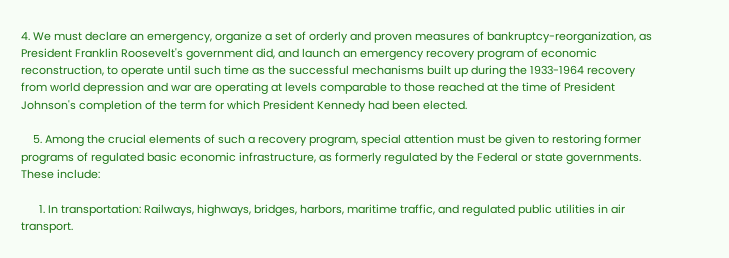4. We must declare an emergency, organize a set of orderly and proven measures of bankruptcy-reorganization, as President Franklin Roosevelt's government did, and launch an emergency recovery program of economic reconstruction, to operate until such time as the successful mechanisms built up during the 1933-1964 recovery from world depression and war are operating at levels comparable to those reached at the time of President Johnson's completion of the term for which President Kennedy had been elected.

    5. Among the crucial elements of such a recovery program, special attention must be given to restoring former programs of regulated basic economic infrastructure, as formerly regulated by the Federal or state governments. These include:

      1. In transportation: Railways, highways, bridges, harbors, maritime traffic, and regulated public utilities in air transport.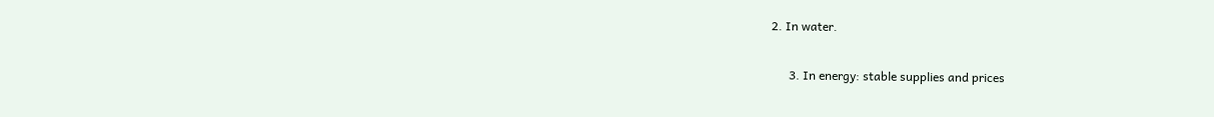2. In water.

      3. In energy: stable supplies and prices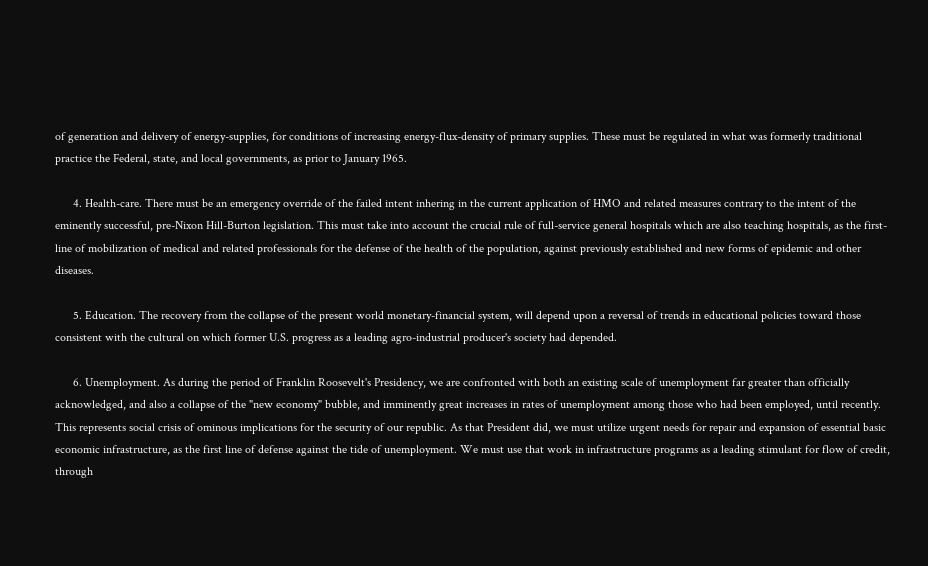of generation and delivery of energy-supplies, for conditions of increasing energy-flux-density of primary supplies. These must be regulated in what was formerly traditional practice the Federal, state, and local governments, as prior to January 1965.

      4. Health-care. There must be an emergency override of the failed intent inhering in the current application of HMO and related measures contrary to the intent of the eminently successful, pre-Nixon Hill-Burton legislation. This must take into account the crucial rule of full-service general hospitals which are also teaching hospitals, as the first-line of mobilization of medical and related professionals for the defense of the health of the population, against previously established and new forms of epidemic and other diseases.

      5. Education. The recovery from the collapse of the present world monetary-financial system, will depend upon a reversal of trends in educational policies toward those consistent with the cultural on which former U.S. progress as a leading agro-industrial producer's society had depended.

      6. Unemployment. As during the period of Franklin Roosevelt's Presidency, we are confronted with both an existing scale of unemployment far greater than officially acknowledged, and also a collapse of the "new economy" bubble, and imminently great increases in rates of unemployment among those who had been employed, until recently. This represents social crisis of ominous implications for the security of our republic. As that President did, we must utilize urgent needs for repair and expansion of essential basic economic infrastructure, as the first line of defense against the tide of unemployment. We must use that work in infrastructure programs as a leading stimulant for flow of credit, through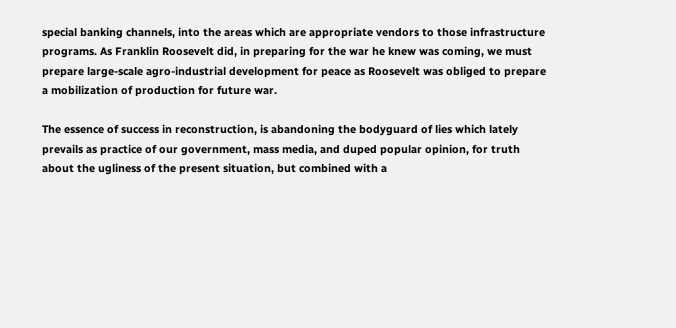special banking channels, into the areas which are appropriate vendors to those infrastructure programs. As Franklin Roosevelt did, in preparing for the war he knew was coming, we must prepare large-scale agro-industrial development for peace as Roosevelt was obliged to prepare a mobilization of production for future war.

The essence of success in reconstruction, is abandoning the bodyguard of lies which lately prevails as practice of our government, mass media, and duped popular opinion, for truth about the ugliness of the present situation, but combined with a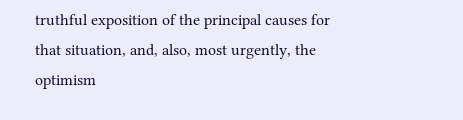truthful exposition of the principal causes for that situation, and, also, most urgently, the optimism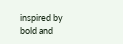inspired by bold and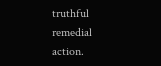truthful remedial action.